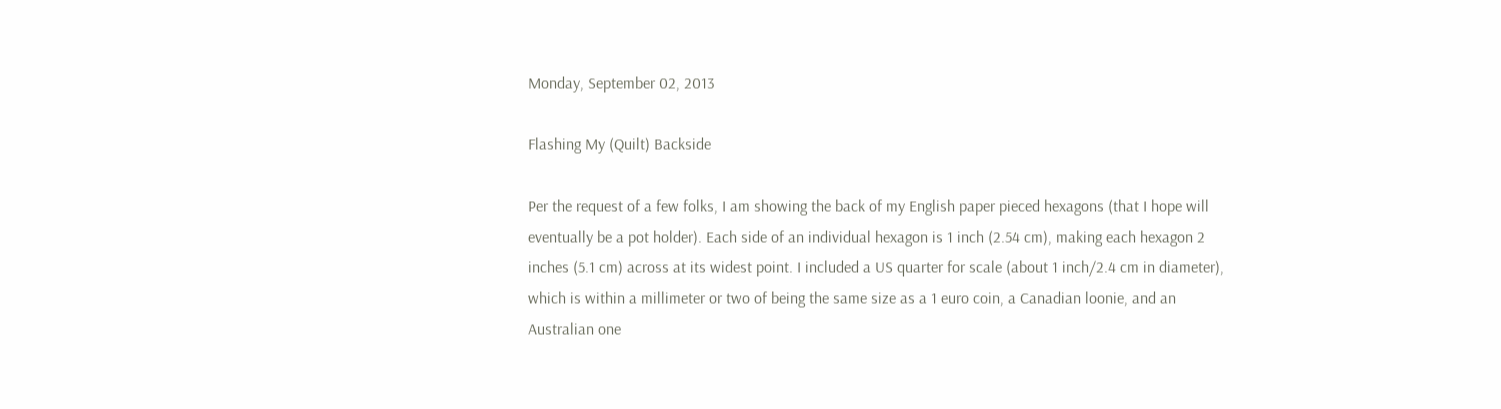Monday, September 02, 2013

Flashing My (Quilt) Backside

Per the request of a few folks, I am showing the back of my English paper pieced hexagons (that I hope will eventually be a pot holder). Each side of an individual hexagon is 1 inch (2.54 cm), making each hexagon 2 inches (5.1 cm) across at its widest point. I included a US quarter for scale (about 1 inch/2.4 cm in diameter), which is within a millimeter or two of being the same size as a 1 euro coin, a Canadian loonie, and an Australian one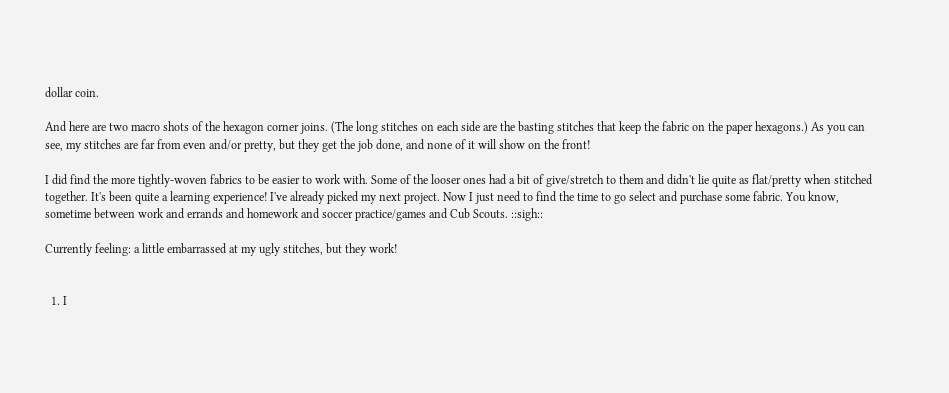dollar coin.

And here are two macro shots of the hexagon corner joins. (The long stitches on each side are the basting stitches that keep the fabric on the paper hexagons.) As you can see, my stitches are far from even and/or pretty, but they get the job done, and none of it will show on the front!

I did find the more tightly-woven fabrics to be easier to work with. Some of the looser ones had a bit of give/stretch to them and didn't lie quite as flat/pretty when stitched together. It's been quite a learning experience! I've already picked my next project. Now I just need to find the time to go select and purchase some fabric. You know, sometime between work and errands and homework and soccer practice/games and Cub Scouts. ::sigh::

Currently feeling: a little embarrassed at my ugly stitches, but they work!


  1. I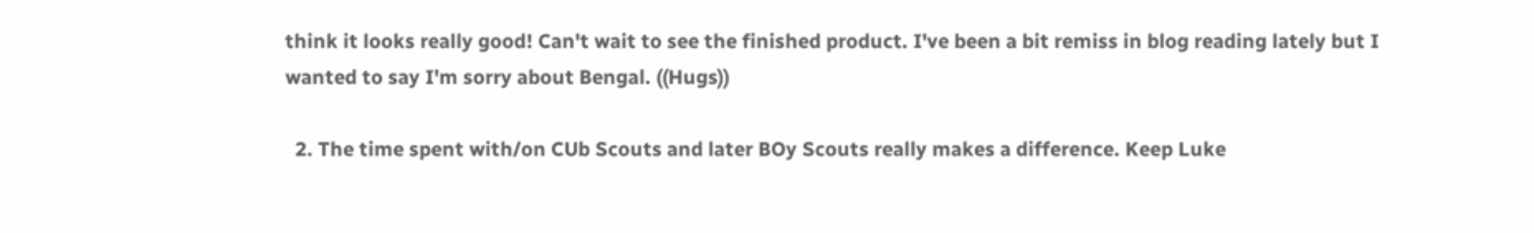think it looks really good! Can't wait to see the finished product. I've been a bit remiss in blog reading lately but I wanted to say I'm sorry about Bengal. ((Hugs))

  2. The time spent with/on CUb Scouts and later BOy Scouts really makes a difference. Keep Luke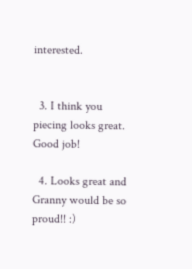interested.


  3. I think you piecing looks great. Good job!

  4. Looks great and Granny would be so proud!! :)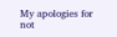My apologies for not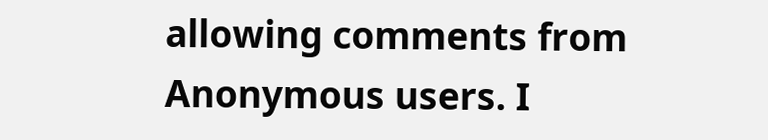allowing comments from Anonymous users. I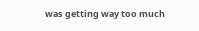was getting way too much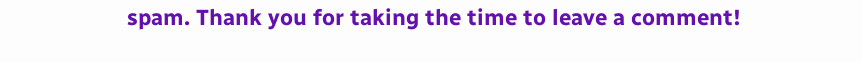spam. Thank you for taking the time to leave a comment!